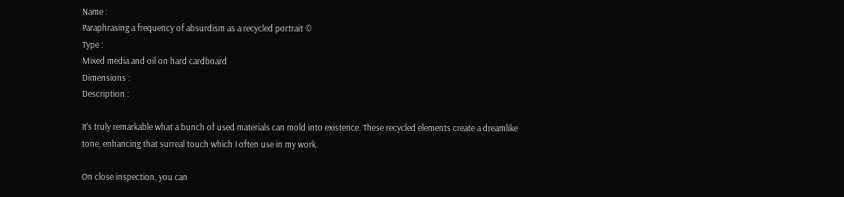Name :
Paraphrasing a frequency of absurdism as a recycled portrait ©
Type :
Mixed media and oil on hard cardboard
Dimensions :
Description :

It’s truly remarkable what a bunch of used materials can mold into existence. These recycled elements create a dreamlike tone, enhancing that surreal touch which I often use in my work.

On close inspection, you can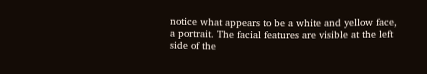notice what appears to be a white and yellow face, a portrait. The facial features are visible at the left side of the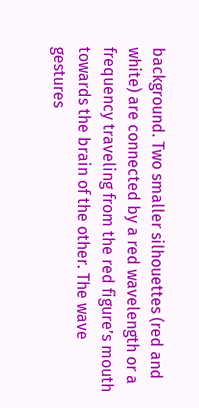background. Two smaller silhouettes (red and white) are connected by a red wavelength or a frequency traveling from the red figure’s mouth towards the brain of the other. The wave gestures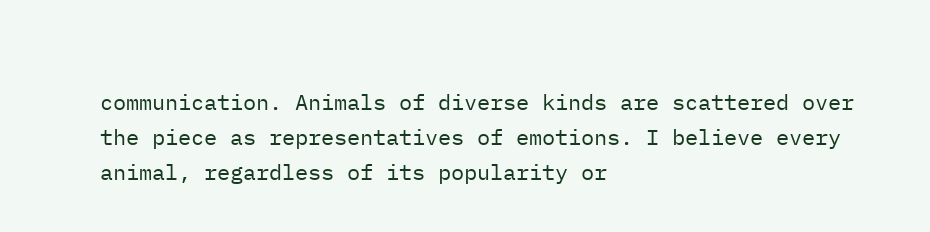communication. Animals of diverse kinds are scattered over the piece as representatives of emotions. I believe every animal, regardless of its popularity or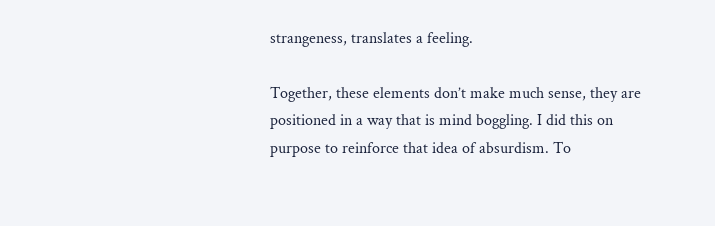strangeness, translates a feeling.

Together, these elements don’t make much sense, they are positioned in a way that is mind boggling. I did this on purpose to reinforce that idea of absurdism. To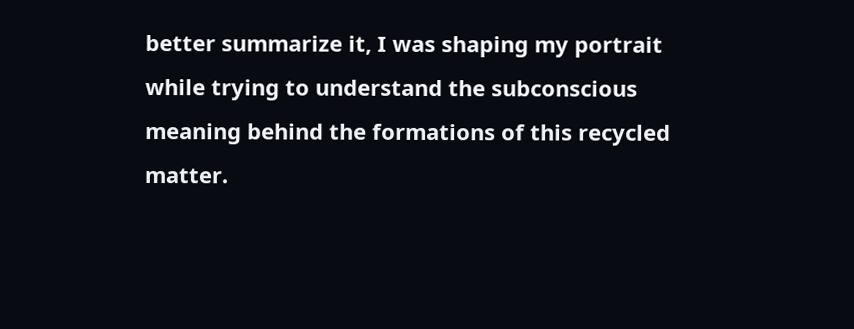better summarize it, I was shaping my portrait while trying to understand the subconscious meaning behind the formations of this recycled matter.